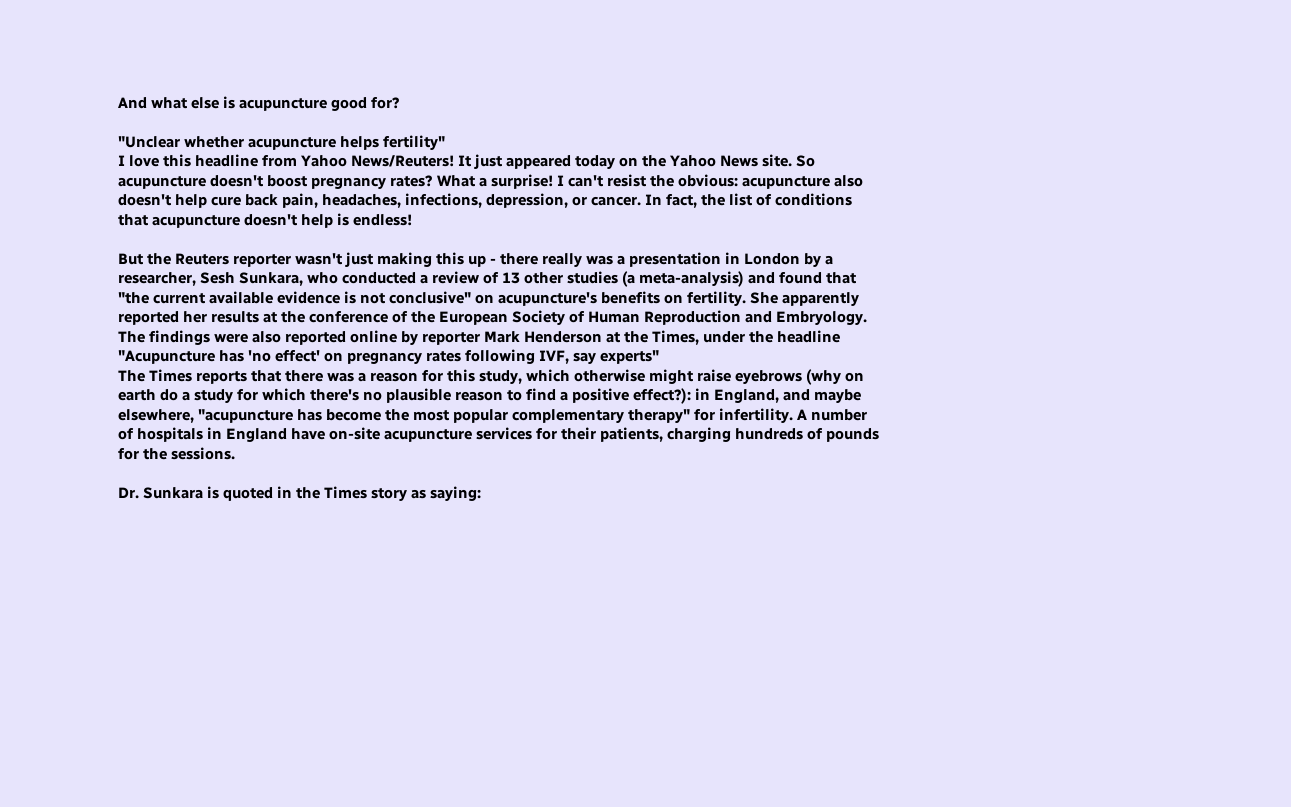And what else is acupuncture good for?

"Unclear whether acupuncture helps fertility"
I love this headline from Yahoo News/Reuters! It just appeared today on the Yahoo News site. So acupuncture doesn't boost pregnancy rates? What a surprise! I can't resist the obvious: acupuncture also doesn't help cure back pain, headaches, infections, depression, or cancer. In fact, the list of conditions that acupuncture doesn't help is endless!

But the Reuters reporter wasn't just making this up - there really was a presentation in London by a researcher, Sesh Sunkara, who conducted a review of 13 other studies (a meta-analysis) and found that "the current available evidence is not conclusive" on acupuncture's benefits on fertility. She apparently reported her results at the conference of the European Society of Human Reproduction and Embryology. The findings were also reported online by reporter Mark Henderson at the Times, under the headline
"Acupuncture has 'no effect' on pregnancy rates following IVF, say experts"
The Times reports that there was a reason for this study, which otherwise might raise eyebrows (why on earth do a study for which there's no plausible reason to find a positive effect?): in England, and maybe elsewhere, "acupuncture has become the most popular complementary therapy" for infertility. A number of hospitals in England have on-site acupuncture services for their patients, charging hundreds of pounds for the sessions.

Dr. Sunkara is quoted in the Times story as saying: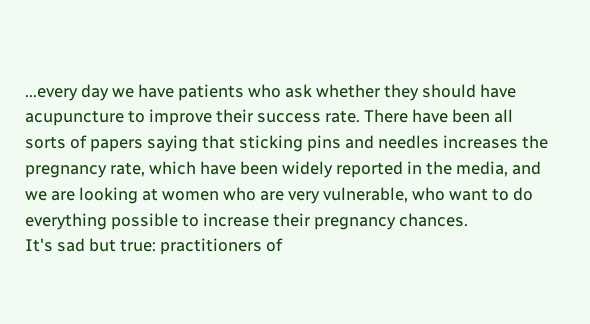...every day we have patients who ask whether they should have acupuncture to improve their success rate. There have been all sorts of papers saying that sticking pins and needles increases the pregnancy rate, which have been widely reported in the media, and we are looking at women who are very vulnerable, who want to do everything possible to increase their pregnancy chances.
It's sad but true: practitioners of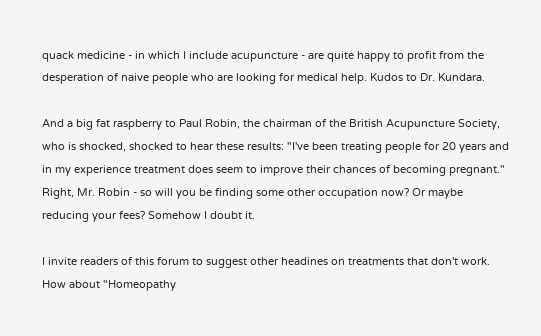quack medicine - in which I include acupuncture - are quite happy to profit from the desperation of naive people who are looking for medical help. Kudos to Dr. Kundara.

And a big fat raspberry to Paul Robin, the chairman of the British Acupuncture Society, who is shocked, shocked to hear these results: "I've been treating people for 20 years and in my experience treatment does seem to improve their chances of becoming pregnant." Right, Mr. Robin - so will you be finding some other occupation now? Or maybe reducing your fees? Somehow I doubt it.

I invite readers of this forum to suggest other headines on treatments that don't work. How about "Homeopathy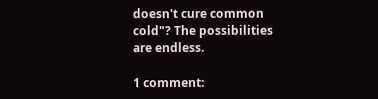doesn't cure common cold"? The possibilities are endless.

1 comment: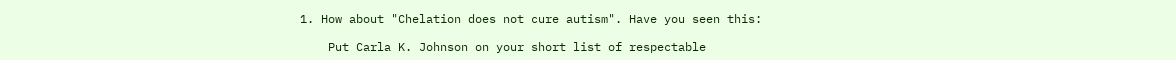1. How about "Chelation does not cure autism". Have you seen this:

    Put Carla K. Johnson on your short list of respectable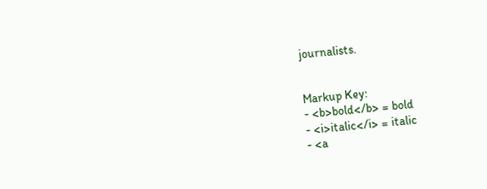journalists.


Markup Key:
- <b>bold</b> = bold
- <i>italic</i> = italic
- <a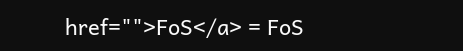href="">FoS</a> = FoS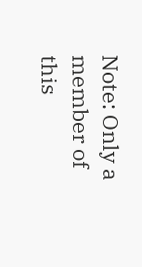Note: Only a member of this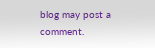blog may post a comment.